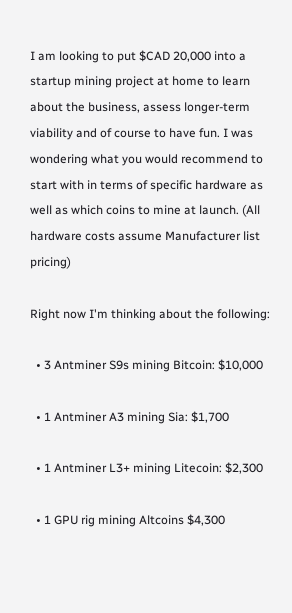I am looking to put $CAD 20,000 into a startup mining project at home to learn about the business, assess longer-term viability and of course to have fun. I was wondering what you would recommend to start with in terms of specific hardware as well as which coins to mine at launch. (All hardware costs assume Manufacturer list pricing)

Right now I'm thinking about the following:

  • 3 Antminer S9s mining Bitcoin: $10,000

  • 1 Antminer A3 mining Sia: $1,700

  • 1 Antminer L3+ mining Litecoin: $2,300

  • 1 GPU rig mining Altcoins $4,300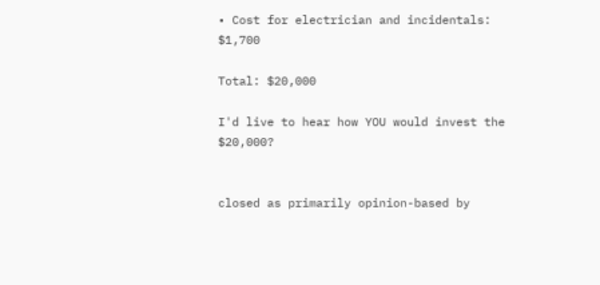• Cost for electrician and incidentals: $1,700

Total: $20,000

I'd live to hear how YOU would invest the $20,000?


closed as primarily opinion-based by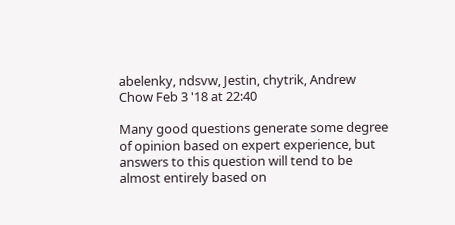abelenky, ndsvw, Jestin, chytrik, Andrew Chow Feb 3 '18 at 22:40

Many good questions generate some degree of opinion based on expert experience, but answers to this question will tend to be almost entirely based on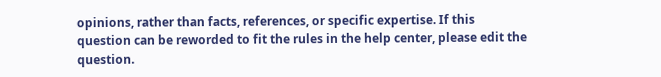opinions, rather than facts, references, or specific expertise. If this question can be reworded to fit the rules in the help center, please edit the question.